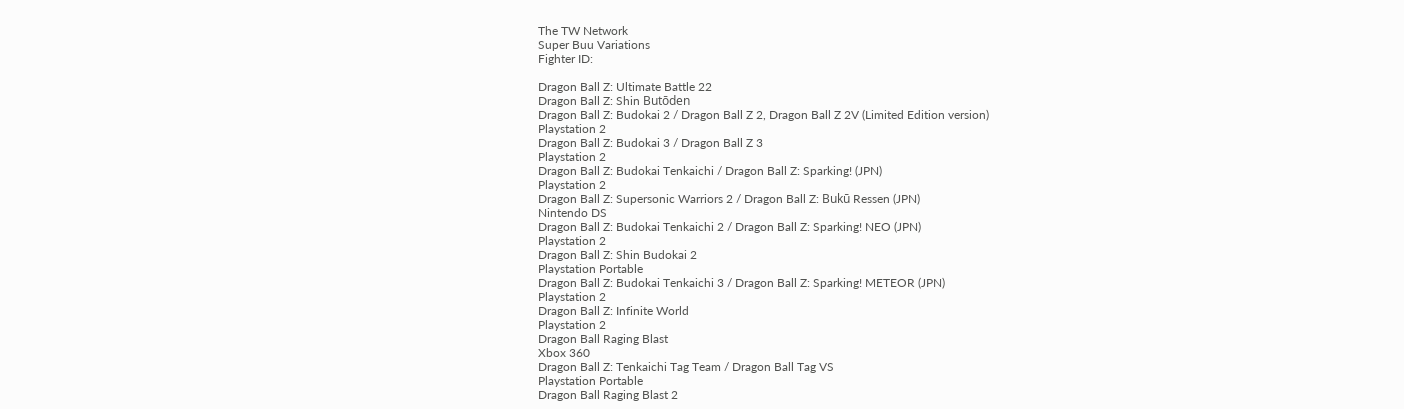The TW Network
Super Buu Variations
Fighter ID:

Dragon Ball Z: Ultimate Battle 22
Dragon Ball Z: Shin Butōden
Dragon Ball Z: Budokai 2 / Dragon Ball Z 2, Dragon Ball Z 2V (Limited Edition version)
Playstation 2
Dragon Ball Z: Budokai 3 / Dragon Ball Z 3
Playstation 2
Dragon Ball Z: Budokai Tenkaichi / Dragon Ball Z: Sparking! (JPN)
Playstation 2
Dragon Ball Z: Supersonic Warriors 2 / Dragon Ball Z: Bukū Ressen (JPN)
Nintendo DS
Dragon Ball Z: Budokai Tenkaichi 2 / Dragon Ball Z: Sparking! NEO (JPN)
Playstation 2
Dragon Ball Z: Shin Budokai 2
Playstation Portable
Dragon Ball Z: Budokai Tenkaichi 3 / Dragon Ball Z: Sparking! METEOR (JPN)
Playstation 2
Dragon Ball Z: Infinite World
Playstation 2
Dragon Ball Raging Blast
Xbox 360
Dragon Ball Z: Tenkaichi Tag Team / Dragon Ball Tag VS
Playstation Portable
Dragon Ball Raging Blast 2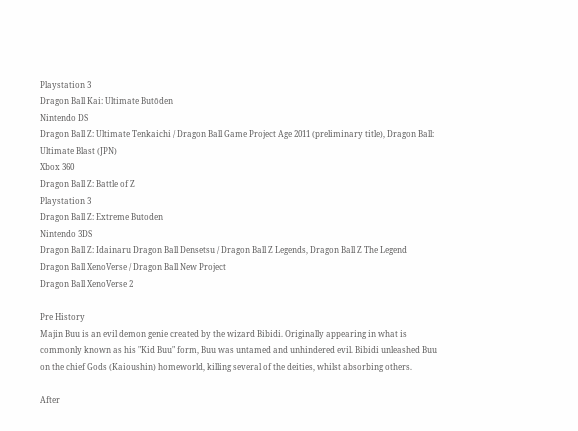Playstation 3
Dragon Ball Kai: Ultimate Butōden
Nintendo DS
Dragon Ball Z: Ultimate Tenkaichi / Dragon Ball Game Project Age 2011 (preliminary title), Dragon Ball: Ultimate Blast (JPN)
Xbox 360
Dragon Ball Z: Battle of Z
Playstation 3
Dragon Ball Z: Extreme Butoden
Nintendo 3DS
Dragon Ball Z: Idainaru Dragon Ball Densetsu / Dragon Ball Z Legends, Dragon Ball Z The Legend
Dragon Ball XenoVerse / Dragon Ball New Project
Dragon Ball XenoVerse 2

Pre History
Majin Buu is an evil demon genie created by the wizard Bibidi. Originally appearing in what is commonly known as his "Kid Buu" form, Buu was untamed and unhindered evil. Bibidi unleashed Buu on the chief Gods (Kaioushin) homeworld, killing several of the deities, whilst absorbing others.

After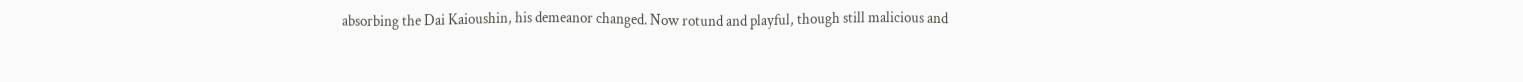absorbing the Dai Kaioushin, his demeanor changed. Now rotund and playful, though still malicious and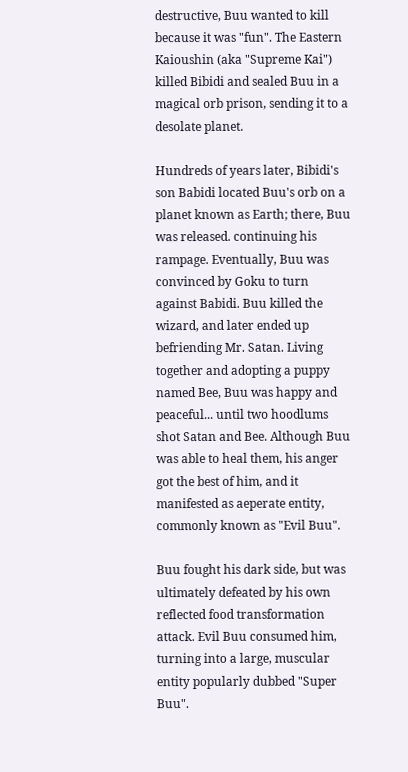destructive, Buu wanted to kill because it was "fun". The Eastern Kaioushin (aka "Supreme Kai") killed Bibidi and sealed Buu in a magical orb prison, sending it to a desolate planet.

Hundreds of years later, Bibidi's son Babidi located Buu's orb on a planet known as Earth; there, Buu was released. continuing his rampage. Eventually, Buu was convinced by Goku to turn against Babidi. Buu killed the wizard, and later ended up befriending Mr. Satan. Living together and adopting a puppy named Bee, Buu was happy and peaceful... until two hoodlums shot Satan and Bee. Although Buu was able to heal them, his anger got the best of him, and it manifested as aeperate entity, commonly known as "Evil Buu".

Buu fought his dark side, but was ultimately defeated by his own reflected food transformation attack. Evil Buu consumed him, turning into a large, muscular entity popularly dubbed "Super Buu".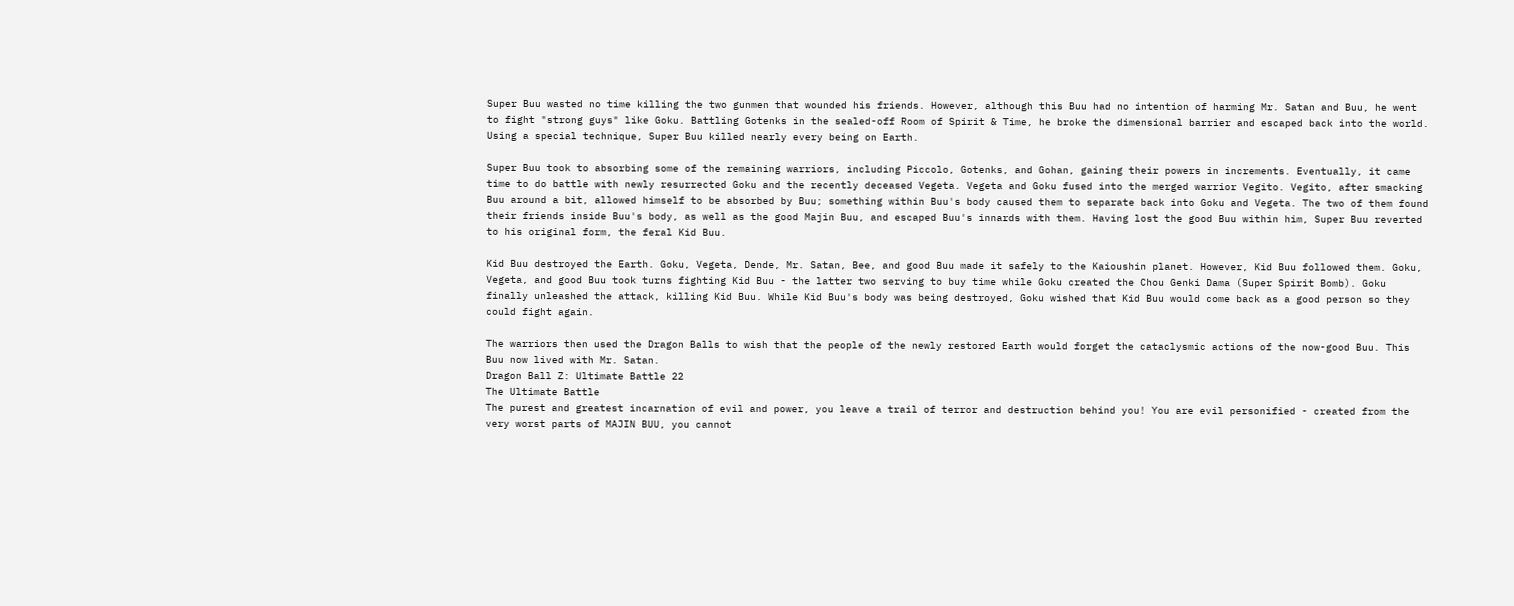Super Buu wasted no time killing the two gunmen that wounded his friends. However, although this Buu had no intention of harming Mr. Satan and Buu, he went to fight "strong guys" like Goku. Battling Gotenks in the sealed-off Room of Spirit & Time, he broke the dimensional barrier and escaped back into the world. Using a special technique, Super Buu killed nearly every being on Earth.

Super Buu took to absorbing some of the remaining warriors, including Piccolo, Gotenks, and Gohan, gaining their powers in increments. Eventually, it came time to do battle with newly resurrected Goku and the recently deceased Vegeta. Vegeta and Goku fused into the merged warrior Vegito. Vegito, after smacking Buu around a bit, allowed himself to be absorbed by Buu; something within Buu's body caused them to separate back into Goku and Vegeta. The two of them found their friends inside Buu's body, as well as the good Majin Buu, and escaped Buu's innards with them. Having lost the good Buu within him, Super Buu reverted to his original form, the feral Kid Buu.

Kid Buu destroyed the Earth. Goku, Vegeta, Dende, Mr. Satan, Bee, and good Buu made it safely to the Kaioushin planet. However, Kid Buu followed them. Goku, Vegeta, and good Buu took turns fighting Kid Buu - the latter two serving to buy time while Goku created the Chou Genki Dama (Super Spirit Bomb). Goku finally unleashed the attack, killing Kid Buu. While Kid Buu's body was being destroyed, Goku wished that Kid Buu would come back as a good person so they could fight again.

The warriors then used the Dragon Balls to wish that the people of the newly restored Earth would forget the cataclysmic actions of the now-good Buu. This Buu now lived with Mr. Satan.
Dragon Ball Z: Ultimate Battle 22
The Ultimate Battle
The purest and greatest incarnation of evil and power, you leave a trail of terror and destruction behind you! You are evil personified - created from the very worst parts of MAJIN BUU, you cannot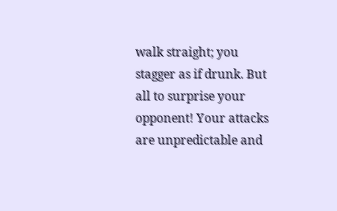walk straight; you stagger as if drunk. But all to surprise your opponent! Your attacks are unpredictable and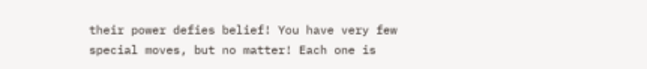their power defies belief! You have very few special moves, but no matter! Each one is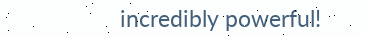incredibly powerful!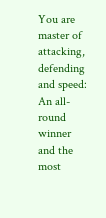You are master of attacking, defending and speed: An all-round winner and the most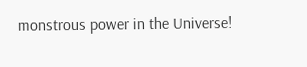monstrous power in the Universe!